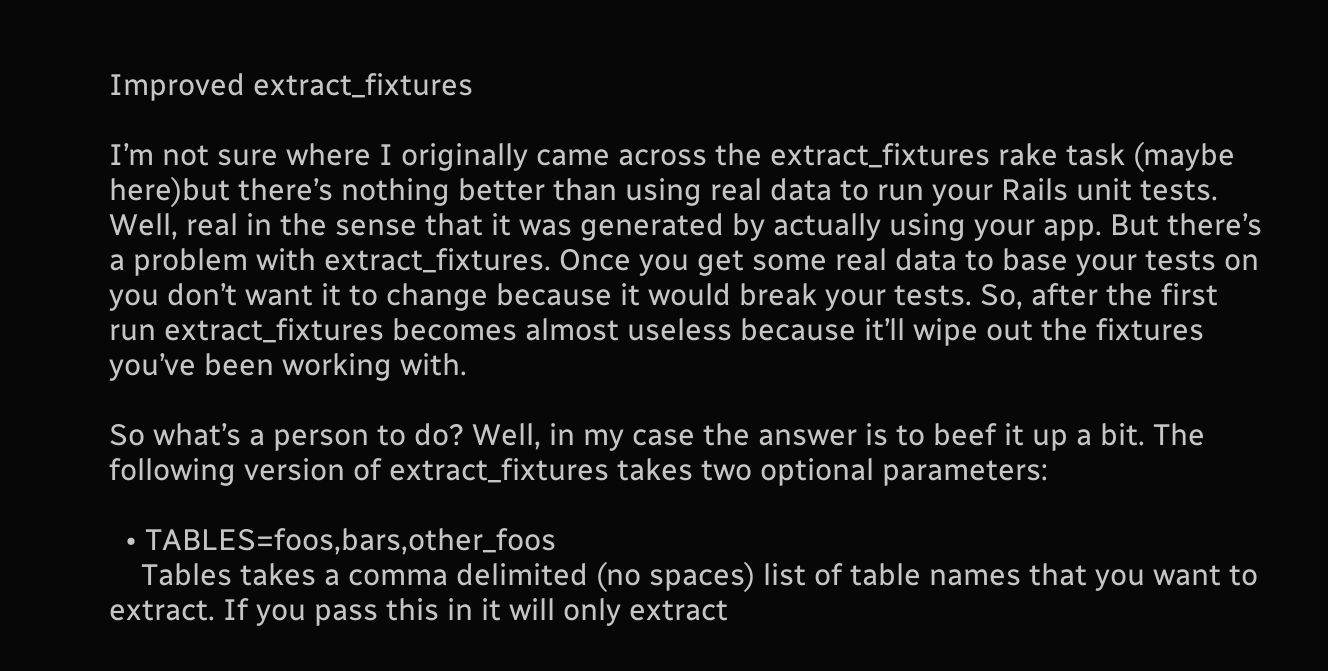Improved extract_fixtures

I’m not sure where I originally came across the extract_fixtures rake task (maybe here)but there’s nothing better than using real data to run your Rails unit tests. Well, real in the sense that it was generated by actually using your app. But there’s a problem with extract_fixtures. Once you get some real data to base your tests on you don’t want it to change because it would break your tests. So, after the first run extract_fixtures becomes almost useless because it’ll wipe out the fixtures you’ve been working with.

So what’s a person to do? Well, in my case the answer is to beef it up a bit. The following version of extract_fixtures takes two optional parameters:

  • TABLES=foos,bars,other_foos
    Tables takes a comma delimited (no spaces) list of table names that you want to extract. If you pass this in it will only extract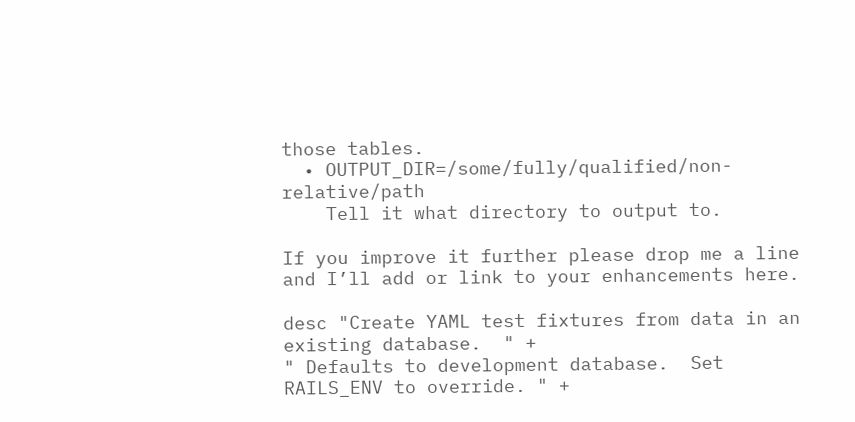those tables.
  • OUTPUT_DIR=/some/fully/qualified/non-relative/path
    Tell it what directory to output to.

If you improve it further please drop me a line and I’ll add or link to your enhancements here.

desc "Create YAML test fixtures from data in an existing database.  " +
" Defaults to development database.  Set RAILS_ENV to override. " +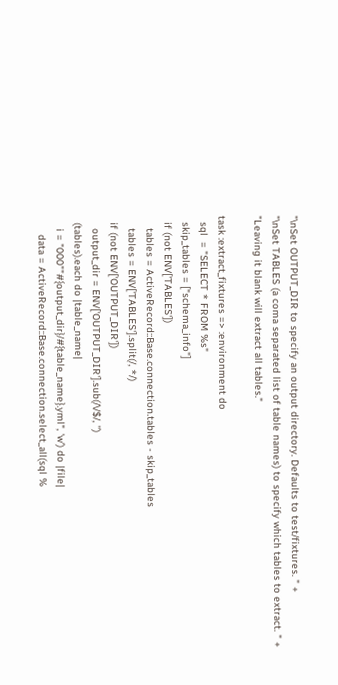"\nSet OUTPUT_DIR to specify an output directory. Defaults to test/fixtures. " +
"\nSet TABLES (a coma separated list of table names) to specify which tables to extract. " +
"Leaving it blank will extract all tables."

task :extract_fixtures => :environment do
  sql  = "SELECT * FROM %s"
  skip_tables = ["schema_info"]
  if (not ENV['TABLES'])
    tables = ActiveRecord::Base.connection.tables - skip_tables
    tables = ENV['TABLES'].split(/, */)
  if (not ENV['OUTPUT_DIR'])
    output_dir = ENV['OUTPUT_DIR'].sub(/\/$/, '')
  (tables).each do |table_name|
    i = "000""#{output_dir}/#{table_name}.yml", 'w') do |file|
      data = ActiveRecord::Base.connection.select_all(sql %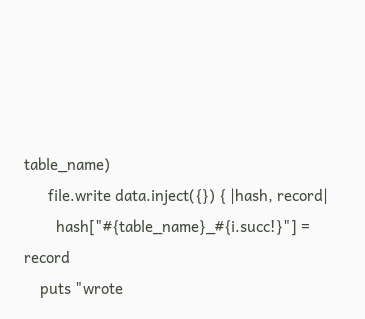table_name)
      file.write data.inject({}) { |hash, record|
        hash["#{table_name}_#{i.succ!}"] = record
    puts "wrote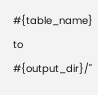#{table_name} to #{output_dir}/"